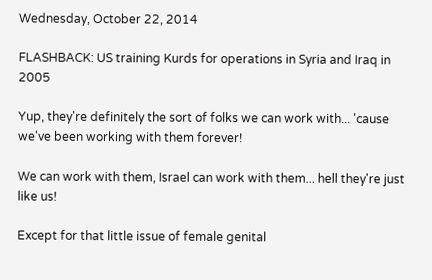Wednesday, October 22, 2014

FLASHBACK: US training Kurds for operations in Syria and Iraq in 2005

Yup, they're definitely the sort of folks we can work with... 'cause we've been working with them forever!

We can work with them, Israel can work with them... hell they're just like us!

Except for that little issue of female genital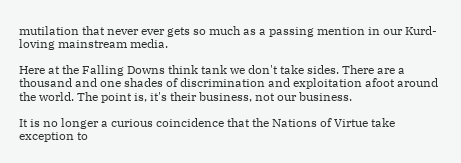mutilation that never ever gets so much as a passing mention in our Kurd-loving mainstream media.

Here at the Falling Downs think tank we don't take sides. There are a thousand and one shades of discrimination and exploitation afoot around the world. The point is, it's their business, not our business.

It is no longer a curious coincidence that the Nations of Virtue take exception to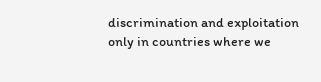discrimination and exploitation only in countries where we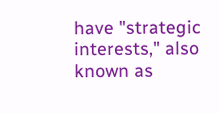have "strategic interests," also known as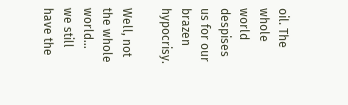oil. The whole world despises us for our brazen hypocrisy.

Well, not the whole world... we still have the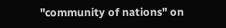"community of nations" on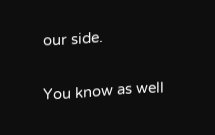our side.

You know as well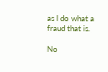as I do what a fraud that is.

No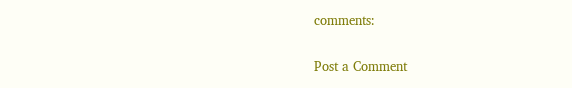comments:

Post a Comment